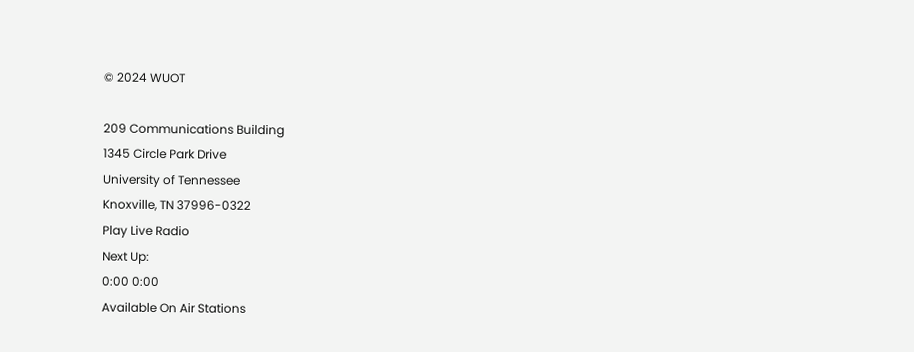© 2024 WUOT

209 Communications Building
1345 Circle Park Drive
University of Tennessee
Knoxville, TN 37996-0322
Play Live Radio
Next Up:
0:00 0:00
Available On Air Stations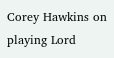Corey Hawkins on playing Lord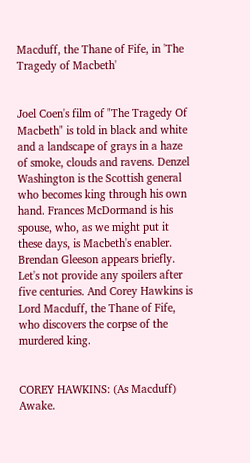Macduff, the Thane of Fife, in 'The Tragedy of Macbeth'


Joel Coen's film of "The Tragedy Of Macbeth" is told in black and white and a landscape of grays in a haze of smoke, clouds and ravens. Denzel Washington is the Scottish general who becomes king through his own hand. Frances McDormand is his spouse, who, as we might put it these days, is Macbeth's enabler. Brendan Gleeson appears briefly. Let's not provide any spoilers after five centuries. And Corey Hawkins is Lord Macduff, the Thane of Fife, who discovers the corpse of the murdered king.


COREY HAWKINS: (As Macduff) Awake.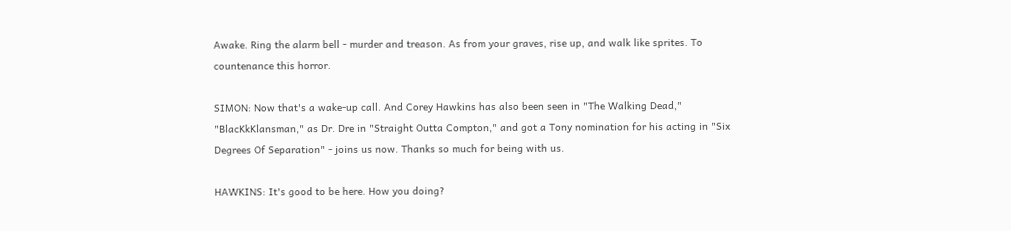Awake. Ring the alarm bell - murder and treason. As from your graves, rise up, and walk like sprites. To countenance this horror.

SIMON: Now that's a wake-up call. And Corey Hawkins has also been seen in "The Walking Dead," "BlacKkKlansman," as Dr. Dre in "Straight Outta Compton," and got a Tony nomination for his acting in "Six Degrees Of Separation" - joins us now. Thanks so much for being with us.

HAWKINS: It's good to be here. How you doing?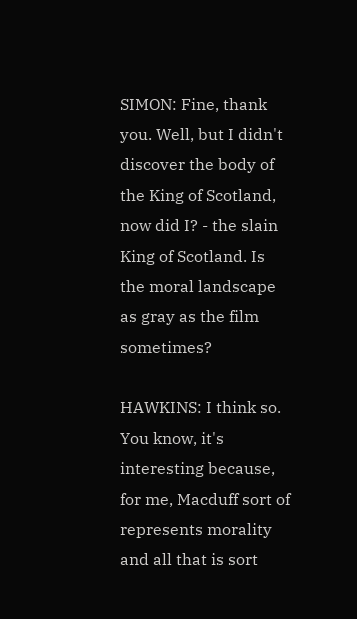SIMON: Fine, thank you. Well, but I didn't discover the body of the King of Scotland, now did I? - the slain King of Scotland. Is the moral landscape as gray as the film sometimes?

HAWKINS: I think so. You know, it's interesting because, for me, Macduff sort of represents morality and all that is sort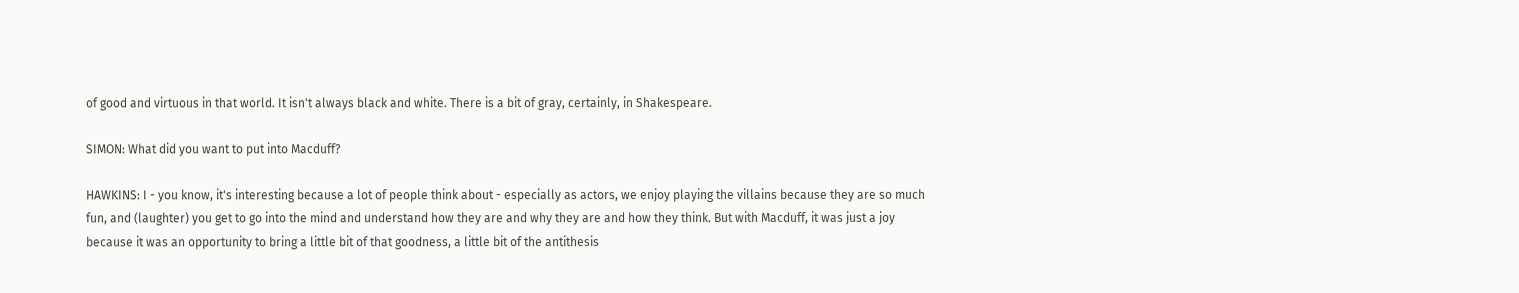of good and virtuous in that world. It isn't always black and white. There is a bit of gray, certainly, in Shakespeare.

SIMON: What did you want to put into Macduff?

HAWKINS: I - you know, it's interesting because a lot of people think about - especially as actors, we enjoy playing the villains because they are so much fun, and (laughter) you get to go into the mind and understand how they are and why they are and how they think. But with Macduff, it was just a joy because it was an opportunity to bring a little bit of that goodness, a little bit of the antithesis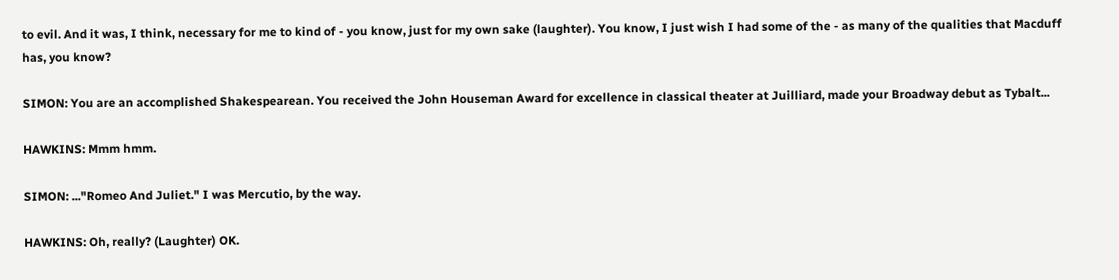to evil. And it was, I think, necessary for me to kind of - you know, just for my own sake (laughter). You know, I just wish I had some of the - as many of the qualities that Macduff has, you know?

SIMON: You are an accomplished Shakespearean. You received the John Houseman Award for excellence in classical theater at Juilliard, made your Broadway debut as Tybalt...

HAWKINS: Mmm hmm.

SIMON: ..."Romeo And Juliet." I was Mercutio, by the way.

HAWKINS: Oh, really? (Laughter) OK.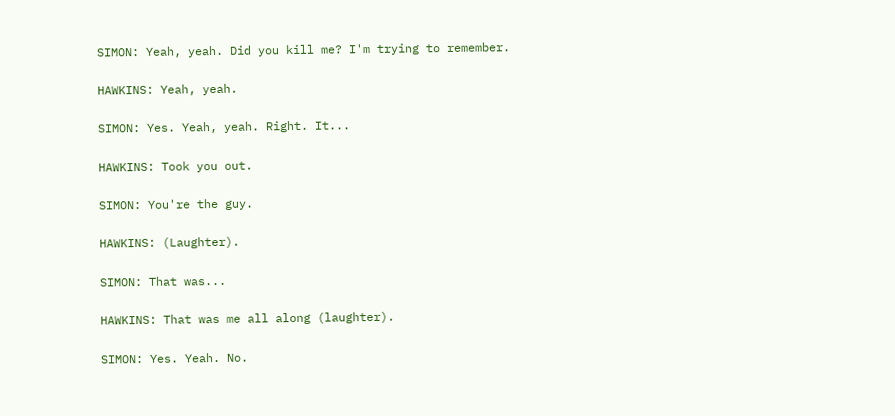SIMON: Yeah, yeah. Did you kill me? I'm trying to remember.

HAWKINS: Yeah, yeah.

SIMON: Yes. Yeah, yeah. Right. It...

HAWKINS: Took you out.

SIMON: You're the guy.

HAWKINS: (Laughter).

SIMON: That was...

HAWKINS: That was me all along (laughter).

SIMON: Yes. Yeah. No.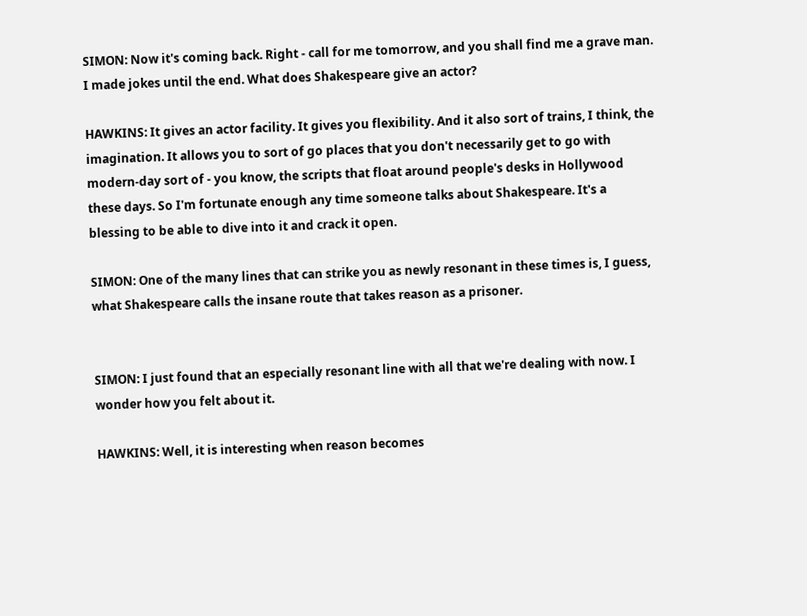SIMON: Now it's coming back. Right - call for me tomorrow, and you shall find me a grave man. I made jokes until the end. What does Shakespeare give an actor?

HAWKINS: It gives an actor facility. It gives you flexibility. And it also sort of trains, I think, the imagination. It allows you to sort of go places that you don't necessarily get to go with modern-day sort of - you know, the scripts that float around people's desks in Hollywood these days. So I'm fortunate enough any time someone talks about Shakespeare. It's a blessing to be able to dive into it and crack it open.

SIMON: One of the many lines that can strike you as newly resonant in these times is, I guess, what Shakespeare calls the insane route that takes reason as a prisoner.


SIMON: I just found that an especially resonant line with all that we're dealing with now. I wonder how you felt about it.

HAWKINS: Well, it is interesting when reason becomes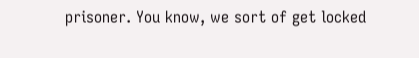prisoner. You know, we sort of get locked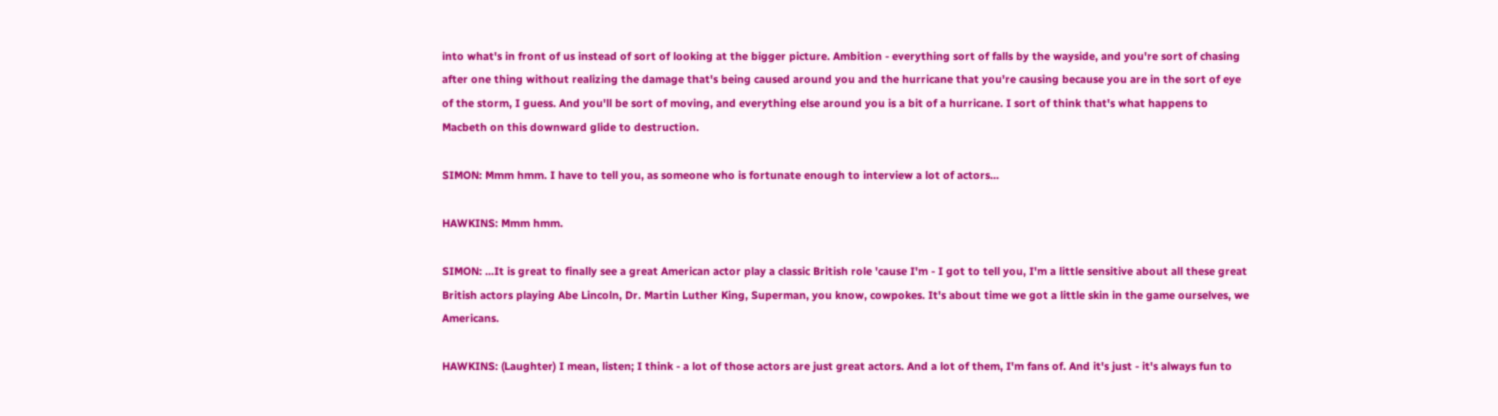into what's in front of us instead of sort of looking at the bigger picture. Ambition - everything sort of falls by the wayside, and you're sort of chasing after one thing without realizing the damage that's being caused around you and the hurricane that you're causing because you are in the sort of eye of the storm, I guess. And you'll be sort of moving, and everything else around you is a bit of a hurricane. I sort of think that's what happens to Macbeth on this downward glide to destruction.

SIMON: Mmm hmm. I have to tell you, as someone who is fortunate enough to interview a lot of actors...

HAWKINS: Mmm hmm.

SIMON: ...It is great to finally see a great American actor play a classic British role 'cause I'm - I got to tell you, I'm a little sensitive about all these great British actors playing Abe Lincoln, Dr. Martin Luther King, Superman, you know, cowpokes. It's about time we got a little skin in the game ourselves, we Americans.

HAWKINS: (Laughter) I mean, listen; I think - a lot of those actors are just great actors. And a lot of them, I'm fans of. And it's just - it's always fun to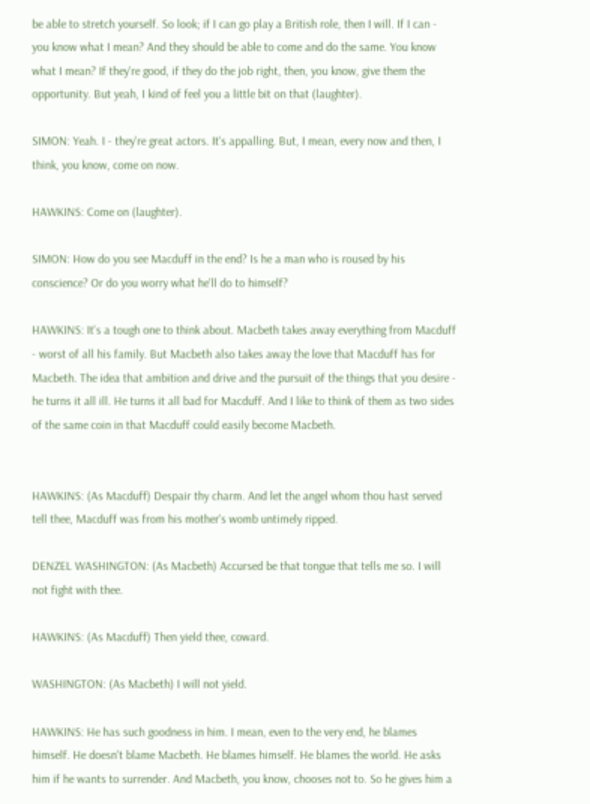be able to stretch yourself. So look; if I can go play a British role, then I will. If I can - you know what I mean? And they should be able to come and do the same. You know what I mean? If they're good, if they do the job right, then, you know, give them the opportunity. But yeah, I kind of feel you a little bit on that (laughter).

SIMON: Yeah. I - they're great actors. It's appalling. But, I mean, every now and then, I think, you know, come on now.

HAWKINS: Come on (laughter).

SIMON: How do you see Macduff in the end? Is he a man who is roused by his conscience? Or do you worry what he'll do to himself?

HAWKINS: It's a tough one to think about. Macbeth takes away everything from Macduff - worst of all his family. But Macbeth also takes away the love that Macduff has for Macbeth. The idea that ambition and drive and the pursuit of the things that you desire - he turns it all ill. He turns it all bad for Macduff. And I like to think of them as two sides of the same coin in that Macduff could easily become Macbeth.


HAWKINS: (As Macduff) Despair thy charm. And let the angel whom thou hast served tell thee, Macduff was from his mother's womb untimely ripped.

DENZEL WASHINGTON: (As Macbeth) Accursed be that tongue that tells me so. I will not fight with thee.

HAWKINS: (As Macduff) Then yield thee, coward.

WASHINGTON: (As Macbeth) I will not yield.

HAWKINS: He has such goodness in him. I mean, even to the very end, he blames himself. He doesn't blame Macbeth. He blames himself. He blames the world. He asks him if he wants to surrender. And Macbeth, you know, chooses not to. So he gives him a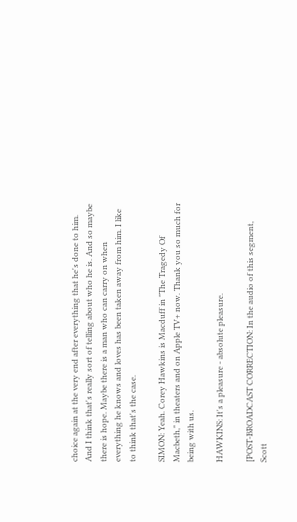choice again at the very end after everything that he's done to him. And I think that's really sort of telling about who he is. And so maybe there is hope. Maybe there is a man who can carry on when everything he knows and loves has been taken away from him. I like to think that's the case.

SIMON: Yeah. Corey Hawkins is Macduff in "The Tragedy Of Macbeth," in theaters and on Apple TV+ now. Thank you so much for being with us.

HAWKINS: It's a pleasure - absolute pleasure.

[POST-BROADCAST CORRECTION: In the audio of this segment, Scott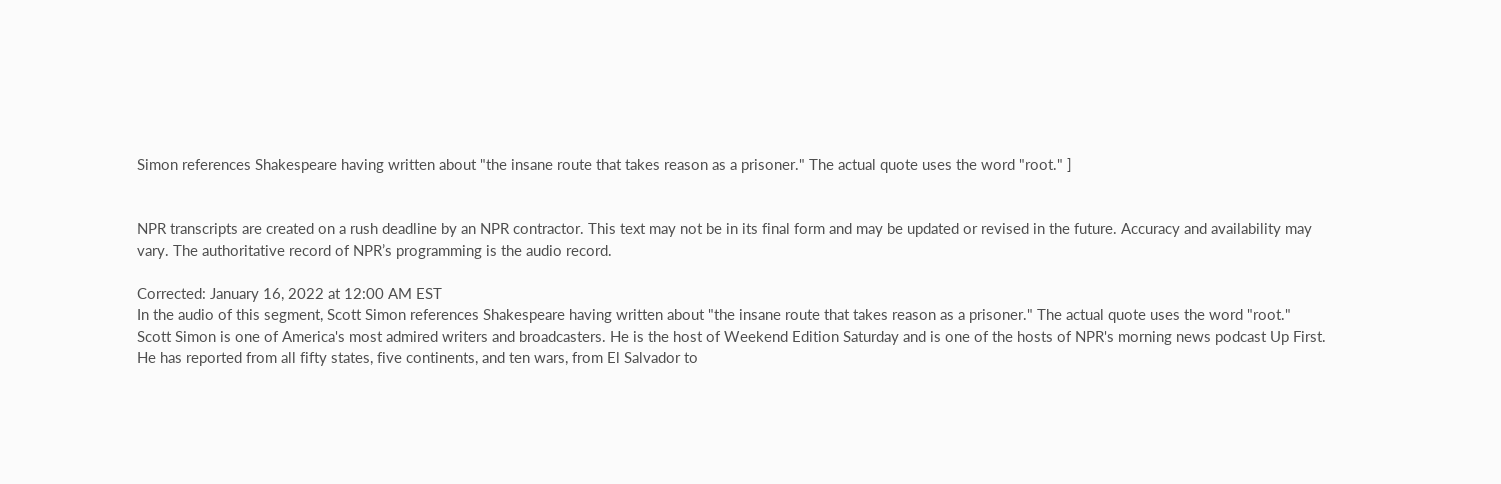Simon references Shakespeare having written about "the insane route that takes reason as a prisoner." The actual quote uses the word "root." ]


NPR transcripts are created on a rush deadline by an NPR contractor. This text may not be in its final form and may be updated or revised in the future. Accuracy and availability may vary. The authoritative record of NPR’s programming is the audio record.

Corrected: January 16, 2022 at 12:00 AM EST
In the audio of this segment, Scott Simon references Shakespeare having written about "the insane route that takes reason as a prisoner." The actual quote uses the word "root."
Scott Simon is one of America's most admired writers and broadcasters. He is the host of Weekend Edition Saturday and is one of the hosts of NPR's morning news podcast Up First. He has reported from all fifty states, five continents, and ten wars, from El Salvador to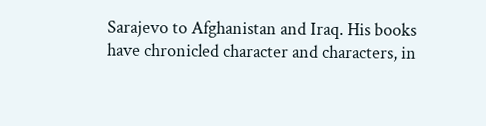Sarajevo to Afghanistan and Iraq. His books have chronicled character and characters, in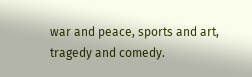war and peace, sports and art, tragedy and comedy.